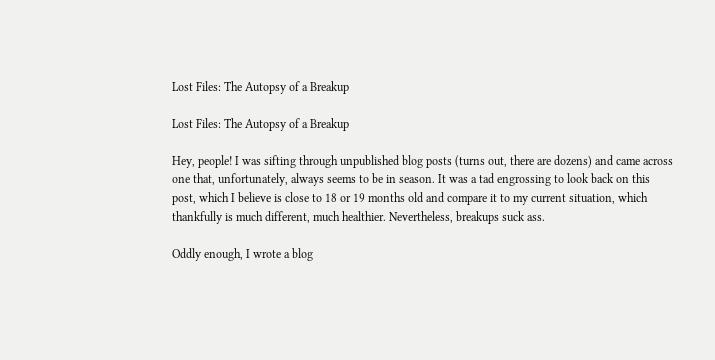Lost Files: The Autopsy of a Breakup

Lost Files: The Autopsy of a Breakup

Hey, people! I was sifting through unpublished blog posts (turns out, there are dozens) and came across one that, unfortunately, always seems to be in season. It was a tad engrossing to look back on this post, which I believe is close to 18 or 19 months old and compare it to my current situation, which thankfully is much different, much healthier. Nevertheless, breakups suck ass.

Oddly enough, I wrote a blog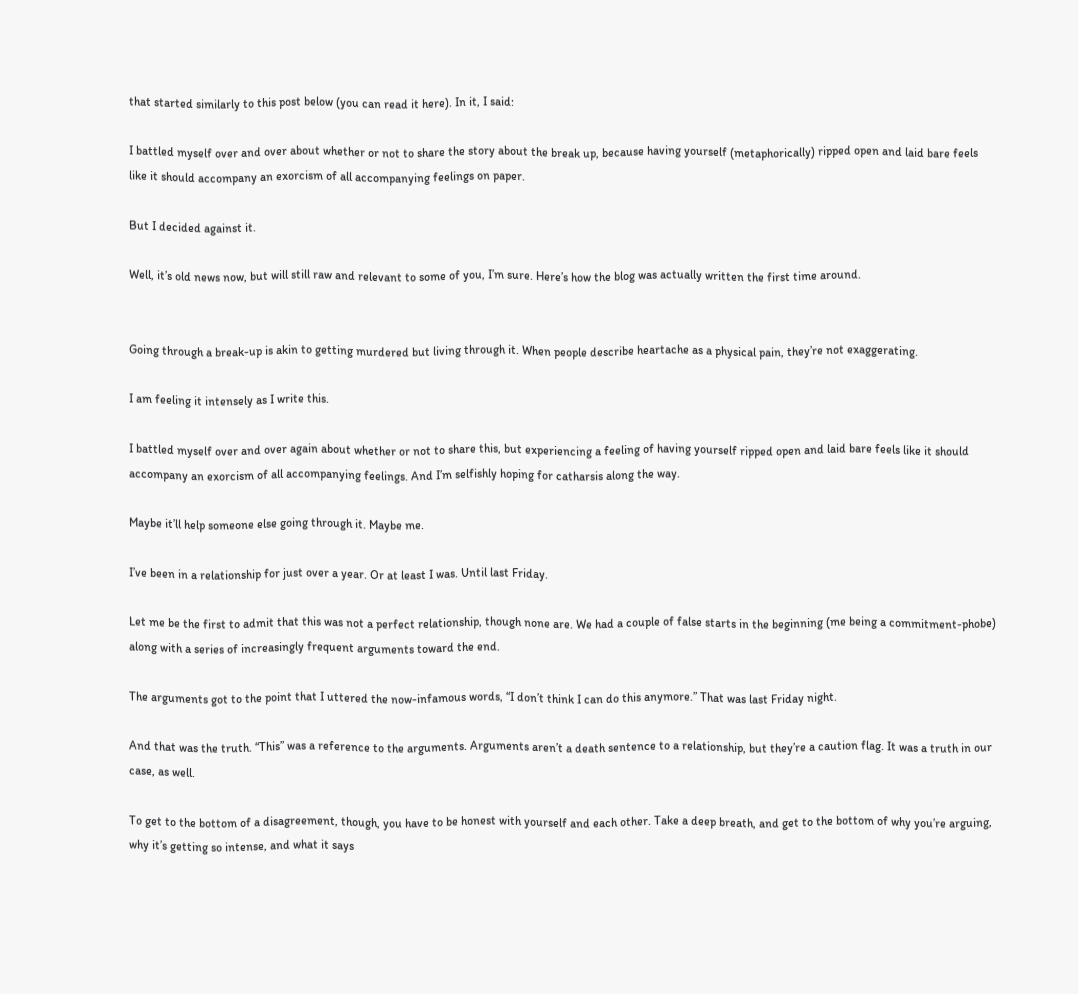that started similarly to this post below (you can read it here). In it, I said:

I battled myself over and over about whether or not to share the story about the break up, because having yourself (metaphorically) ripped open and laid bare feels like it should accompany an exorcism of all accompanying feelings on paper.

But I decided against it.

Well, it’s old news now, but will still raw and relevant to some of you, I’m sure. Here’s how the blog was actually written the first time around.


Going through a break-up is akin to getting murdered but living through it. When people describe heartache as a physical pain, they’re not exaggerating.

I am feeling it intensely as I write this.

I battled myself over and over again about whether or not to share this, but experiencing a feeling of having yourself ripped open and laid bare feels like it should accompany an exorcism of all accompanying feelings. And I’m selfishly hoping for catharsis along the way.

Maybe it’ll help someone else going through it. Maybe me.

I’ve been in a relationship for just over a year. Or at least I was. Until last Friday.

Let me be the first to admit that this was not a perfect relationship, though none are. We had a couple of false starts in the beginning (me being a commitment-phobe) along with a series of increasingly frequent arguments toward the end.

The arguments got to the point that I uttered the now-infamous words, “I don’t think I can do this anymore.” That was last Friday night.

And that was the truth. “This” was a reference to the arguments. Arguments aren’t a death sentence to a relationship, but they’re a caution flag. It was a truth in our case, as well.

To get to the bottom of a disagreement, though, you have to be honest with yourself and each other. Take a deep breath, and get to the bottom of why you’re arguing, why it’s getting so intense, and what it says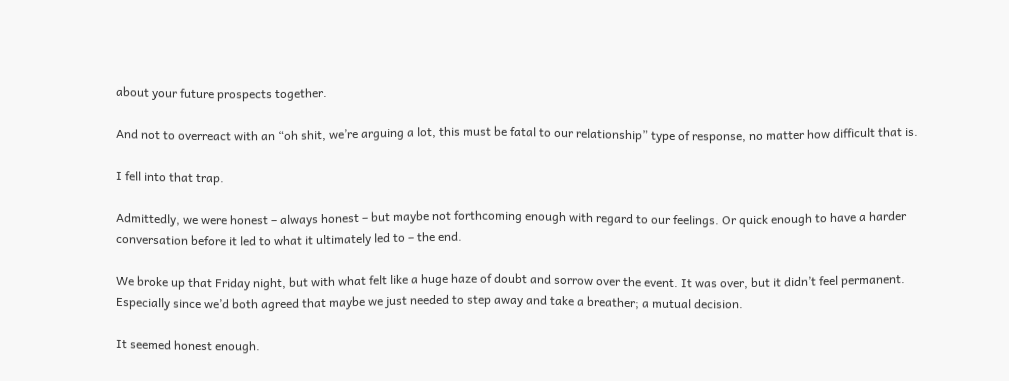about your future prospects together.

And not to overreact with an “oh shit, we’re arguing a lot, this must be fatal to our relationship” type of response, no matter how difficult that is.

I fell into that trap.

Admittedly, we were honest – always honest – but maybe not forthcoming enough with regard to our feelings. Or quick enough to have a harder conversation before it led to what it ultimately led to – the end.

We broke up that Friday night, but with what felt like a huge haze of doubt and sorrow over the event. It was over, but it didn’t feel permanent. Especially since we’d both agreed that maybe we just needed to step away and take a breather; a mutual decision.

It seemed honest enough.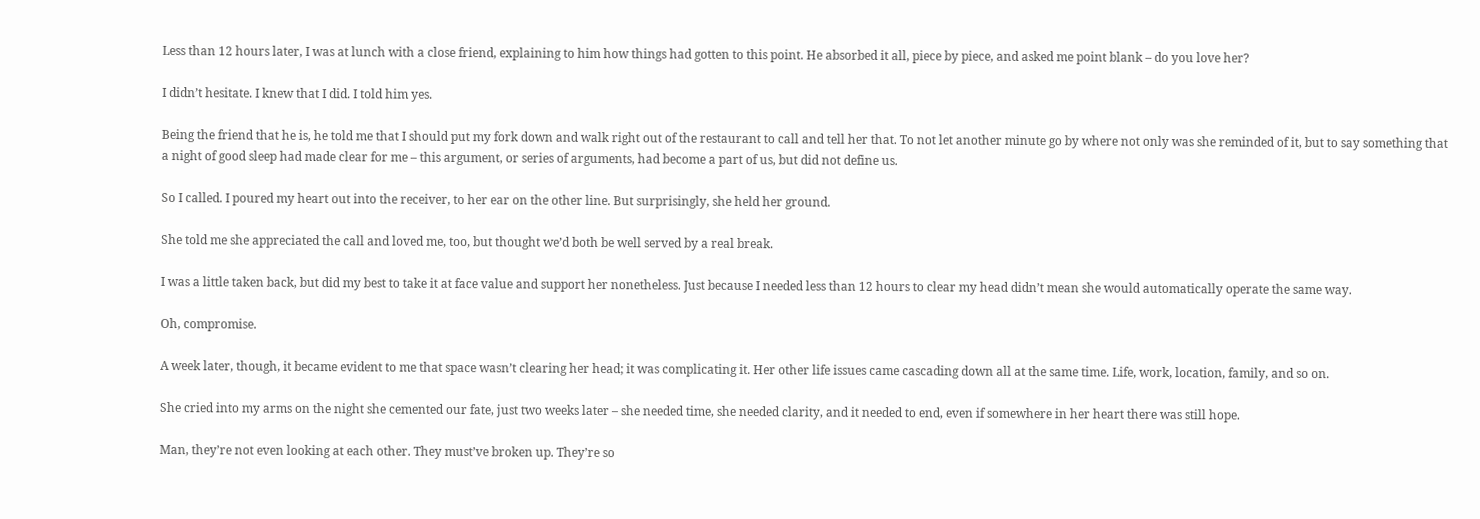Less than 12 hours later, I was at lunch with a close friend, explaining to him how things had gotten to this point. He absorbed it all, piece by piece, and asked me point blank – do you love her?

I didn’t hesitate. I knew that I did. I told him yes.

Being the friend that he is, he told me that I should put my fork down and walk right out of the restaurant to call and tell her that. To not let another minute go by where not only was she reminded of it, but to say something that a night of good sleep had made clear for me – this argument, or series of arguments, had become a part of us, but did not define us.

So I called. I poured my heart out into the receiver, to her ear on the other line. But surprisingly, she held her ground.

She told me she appreciated the call and loved me, too, but thought we’d both be well served by a real break.

I was a little taken back, but did my best to take it at face value and support her nonetheless. Just because I needed less than 12 hours to clear my head didn’t mean she would automatically operate the same way.

Oh, compromise.

A week later, though, it became evident to me that space wasn’t clearing her head; it was complicating it. Her other life issues came cascading down all at the same time. Life, work, location, family, and so on.

She cried into my arms on the night she cemented our fate, just two weeks later – she needed time, she needed clarity, and it needed to end, even if somewhere in her heart there was still hope.

Man, they’re not even looking at each other. They must’ve broken up. They’re so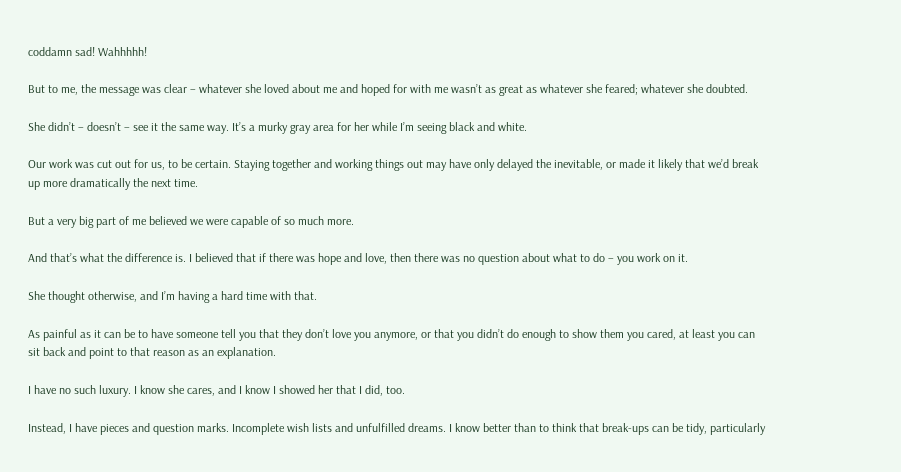coddamn sad! Wahhhhh!

But to me, the message was clear – whatever she loved about me and hoped for with me wasn’t as great as whatever she feared; whatever she doubted.

She didn’t – doesn’t – see it the same way. It’s a murky gray area for her while I’m seeing black and white.

Our work was cut out for us, to be certain. Staying together and working things out may have only delayed the inevitable, or made it likely that we’d break up more dramatically the next time.

But a very big part of me believed we were capable of so much more.

And that’s what the difference is. I believed that if there was hope and love, then there was no question about what to do – you work on it.

She thought otherwise, and I’m having a hard time with that.

As painful as it can be to have someone tell you that they don’t love you anymore, or that you didn’t do enough to show them you cared, at least you can sit back and point to that reason as an explanation.

I have no such luxury. I know she cares, and I know I showed her that I did, too.

Instead, I have pieces and question marks. Incomplete wish lists and unfulfilled dreams. I know better than to think that break-ups can be tidy, particularly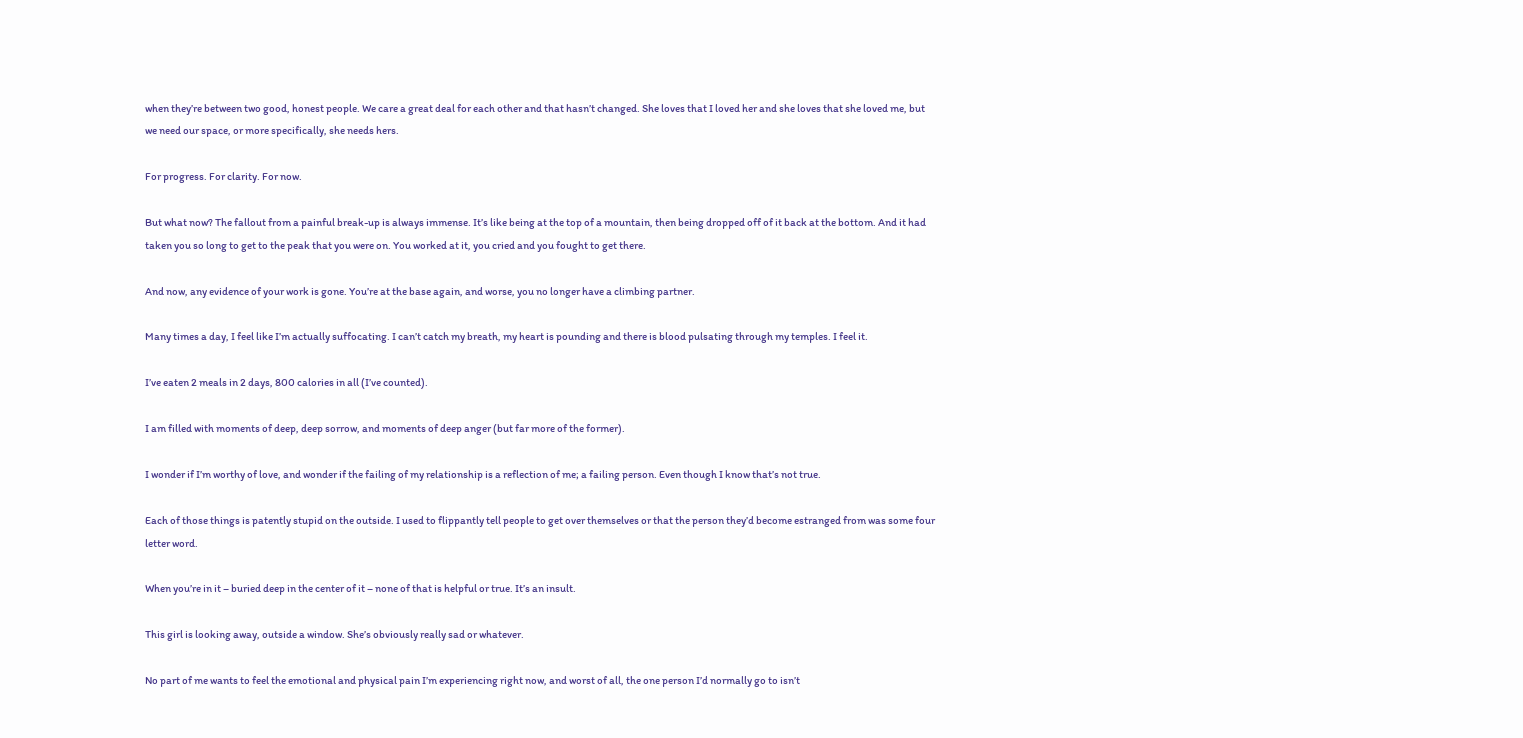when they’re between two good, honest people. We care a great deal for each other and that hasn’t changed. She loves that I loved her and she loves that she loved me, but we need our space, or more specifically, she needs hers.

For progress. For clarity. For now.

But what now? The fallout from a painful break-up is always immense. It’s like being at the top of a mountain, then being dropped off of it back at the bottom. And it had taken you so long to get to the peak that you were on. You worked at it, you cried and you fought to get there.

And now, any evidence of your work is gone. You’re at the base again, and worse, you no longer have a climbing partner.

Many times a day, I feel like I’m actually suffocating. I can’t catch my breath, my heart is pounding and there is blood pulsating through my temples. I feel it.

I’ve eaten 2 meals in 2 days, 800 calories in all (I’ve counted).

I am filled with moments of deep, deep sorrow, and moments of deep anger (but far more of the former).

I wonder if I’m worthy of love, and wonder if the failing of my relationship is a reflection of me; a failing person. Even though I know that’s not true.

Each of those things is patently stupid on the outside. I used to flippantly tell people to get over themselves or that the person they’d become estranged from was some four letter word.

When you’re in it – buried deep in the center of it – none of that is helpful or true. It’s an insult.

This girl is looking away, outside a window. She’s obviously really sad or whatever.

No part of me wants to feel the emotional and physical pain I’m experiencing right now, and worst of all, the one person I’d normally go to isn’t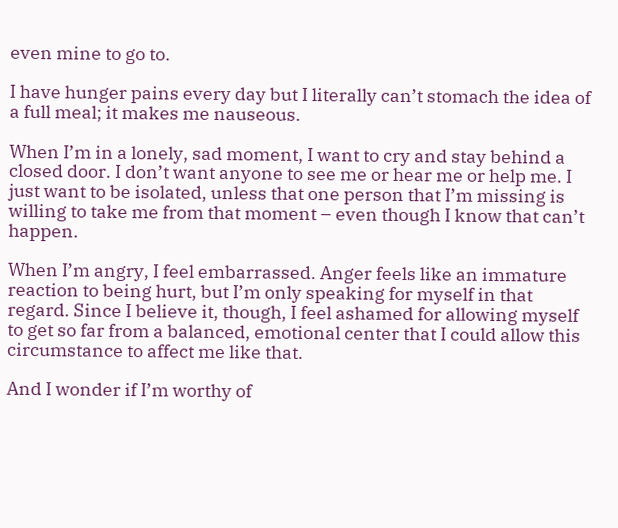even mine to go to.

I have hunger pains every day but I literally can’t stomach the idea of a full meal; it makes me nauseous.

When I’m in a lonely, sad moment, I want to cry and stay behind a closed door. I don’t want anyone to see me or hear me or help me. I just want to be isolated, unless that one person that I’m missing is willing to take me from that moment – even though I know that can’t happen.

When I’m angry, I feel embarrassed. Anger feels like an immature reaction to being hurt, but I’m only speaking for myself in that regard. Since I believe it, though, I feel ashamed for allowing myself to get so far from a balanced, emotional center that I could allow this circumstance to affect me like that.

And I wonder if I’m worthy of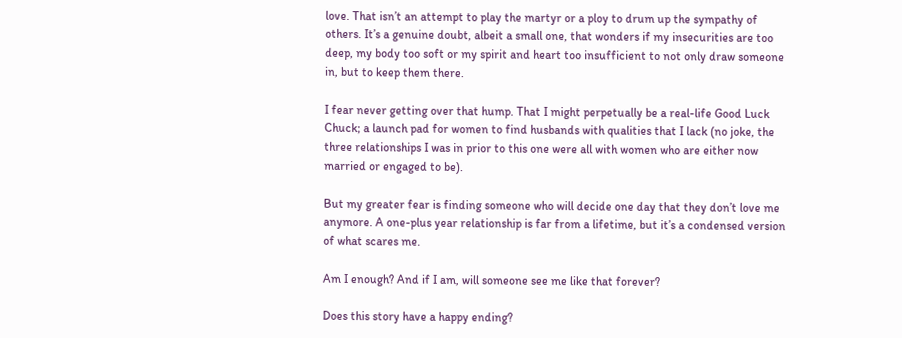love. That isn’t an attempt to play the martyr or a ploy to drum up the sympathy of others. It’s a genuine doubt, albeit a small one, that wonders if my insecurities are too deep, my body too soft or my spirit and heart too insufficient to not only draw someone in, but to keep them there.

I fear never getting over that hump. That I might perpetually be a real-life Good Luck Chuck; a launch pad for women to find husbands with qualities that I lack (no joke, the three relationships I was in prior to this one were all with women who are either now married or engaged to be).

But my greater fear is finding someone who will decide one day that they don’t love me anymore. A one-plus year relationship is far from a lifetime, but it’s a condensed version of what scares me.

Am I enough? And if I am, will someone see me like that forever?

Does this story have a happy ending?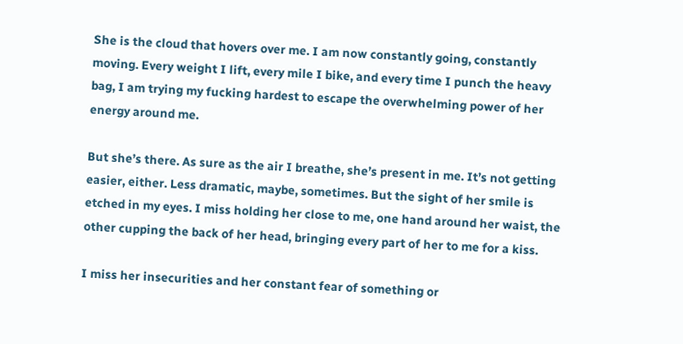She is the cloud that hovers over me. I am now constantly going, constantly moving. Every weight I lift, every mile I bike, and every time I punch the heavy bag, I am trying my fucking hardest to escape the overwhelming power of her energy around me.

But she’s there. As sure as the air I breathe, she’s present in me. It’s not getting easier, either. Less dramatic, maybe, sometimes. But the sight of her smile is etched in my eyes. I miss holding her close to me, one hand around her waist, the other cupping the back of her head, bringing every part of her to me for a kiss.

I miss her insecurities and her constant fear of something or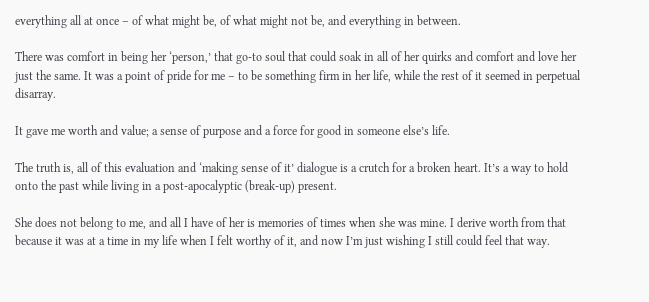everything all at once – of what might be, of what might not be, and everything in between.

There was comfort in being her ‘person,’ that go-to soul that could soak in all of her quirks and comfort and love her just the same. It was a point of pride for me – to be something firm in her life, while the rest of it seemed in perpetual disarray.

It gave me worth and value; a sense of purpose and a force for good in someone else’s life.

The truth is, all of this evaluation and ‘making sense of it’ dialogue is a crutch for a broken heart. It’s a way to hold onto the past while living in a post-apocalyptic (break-up) present.

She does not belong to me, and all I have of her is memories of times when she was mine. I derive worth from that because it was at a time in my life when I felt worthy of it, and now I’m just wishing I still could feel that way.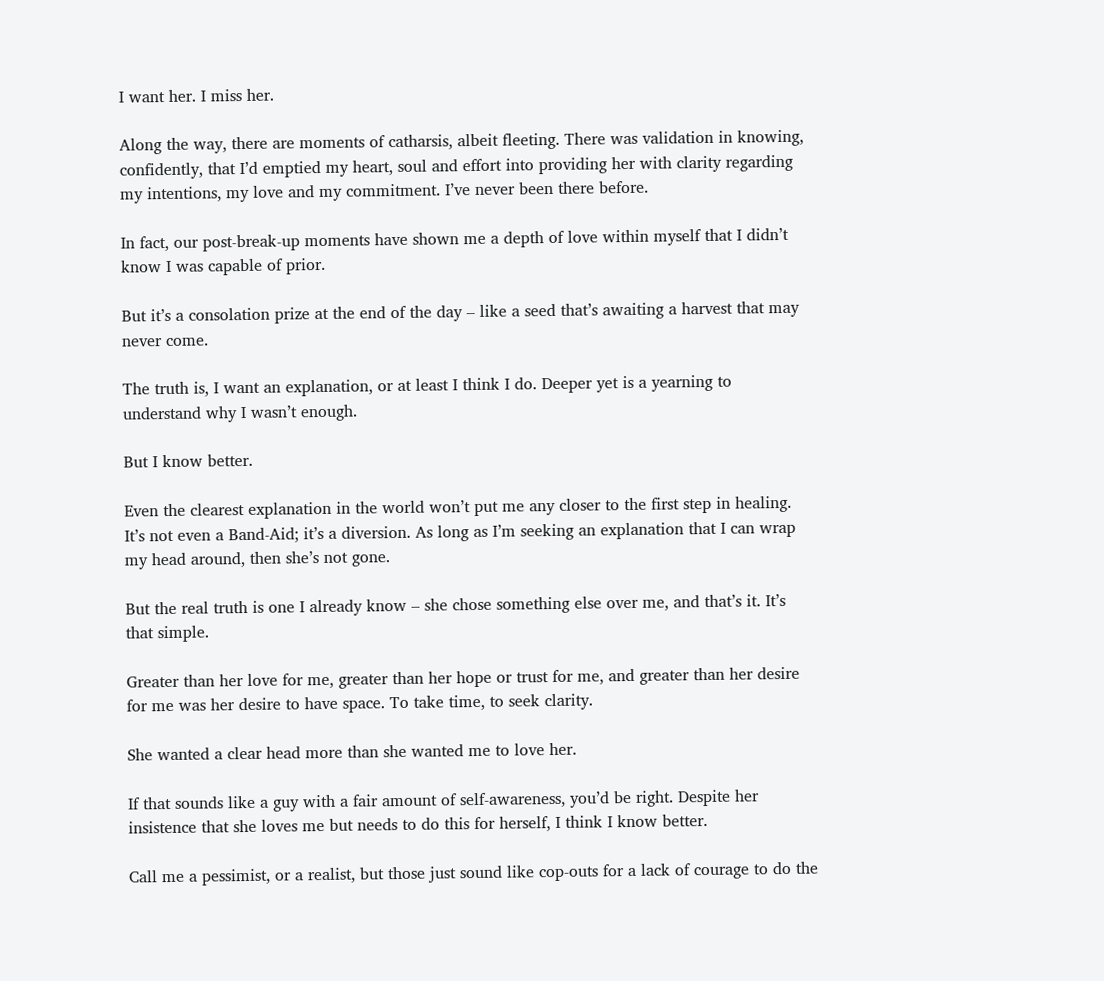I want her. I miss her.

Along the way, there are moments of catharsis, albeit fleeting. There was validation in knowing, confidently, that I’d emptied my heart, soul and effort into providing her with clarity regarding my intentions, my love and my commitment. I’ve never been there before.

In fact, our post-break-up moments have shown me a depth of love within myself that I didn’t know I was capable of prior.

But it’s a consolation prize at the end of the day – like a seed that’s awaiting a harvest that may never come.

The truth is, I want an explanation, or at least I think I do. Deeper yet is a yearning to understand why I wasn’t enough.

But I know better.

Even the clearest explanation in the world won’t put me any closer to the first step in healing. It’s not even a Band-Aid; it’s a diversion. As long as I’m seeking an explanation that I can wrap my head around, then she’s not gone.

But the real truth is one I already know – she chose something else over me, and that’s it. It’s that simple.

Greater than her love for me, greater than her hope or trust for me, and greater than her desire for me was her desire to have space. To take time, to seek clarity.

She wanted a clear head more than she wanted me to love her.

If that sounds like a guy with a fair amount of self-awareness, you’d be right. Despite her insistence that she loves me but needs to do this for herself, I think I know better.

Call me a pessimist, or a realist, but those just sound like cop-outs for a lack of courage to do the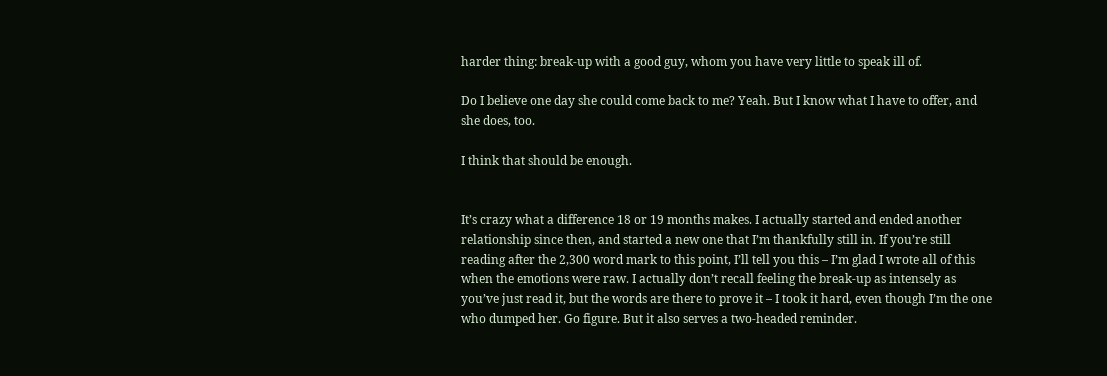harder thing: break-up with a good guy, whom you have very little to speak ill of.

Do I believe one day she could come back to me? Yeah. But I know what I have to offer, and she does, too.

I think that should be enough.


It’s crazy what a difference 18 or 19 months makes. I actually started and ended another relationship since then, and started a new one that I’m thankfully still in. If you’re still reading after the 2,300 word mark to this point, I’ll tell you this – I’m glad I wrote all of this when the emotions were raw. I actually don’t recall feeling the break-up as intensely as you’ve just read it, but the words are there to prove it – I took it hard, even though I’m the one who dumped her. Go figure. But it also serves a two-headed reminder.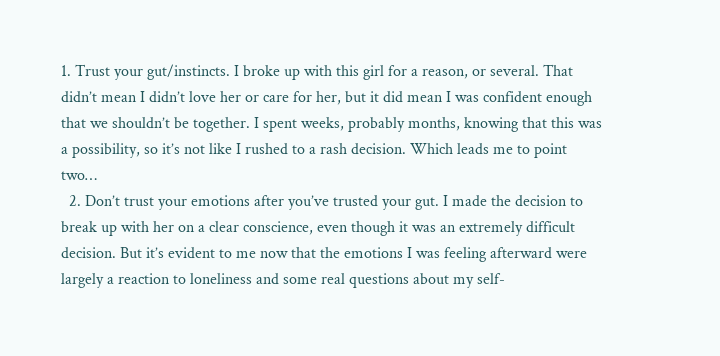1. Trust your gut/instincts. I broke up with this girl for a reason, or several. That didn’t mean I didn’t love her or care for her, but it did mean I was confident enough that we shouldn’t be together. I spent weeks, probably months, knowing that this was a possibility, so it’s not like I rushed to a rash decision. Which leads me to point two…
  2. Don’t trust your emotions after you’ve trusted your gut. I made the decision to break up with her on a clear conscience, even though it was an extremely difficult decision. But it’s evident to me now that the emotions I was feeling afterward were largely a reaction to loneliness and some real questions about my self-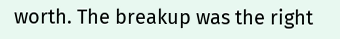worth. The breakup was the right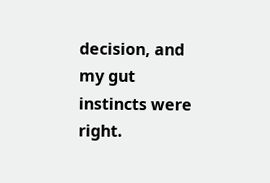decision, and my gut instincts were right.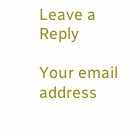Leave a Reply

Your email address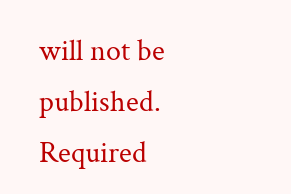will not be published. Required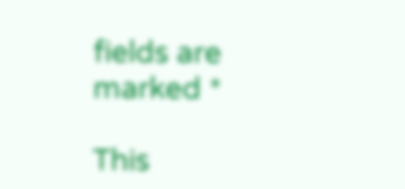fields are marked *

This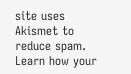site uses Akismet to reduce spam. Learn how your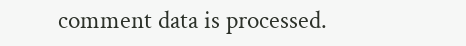comment data is processed.